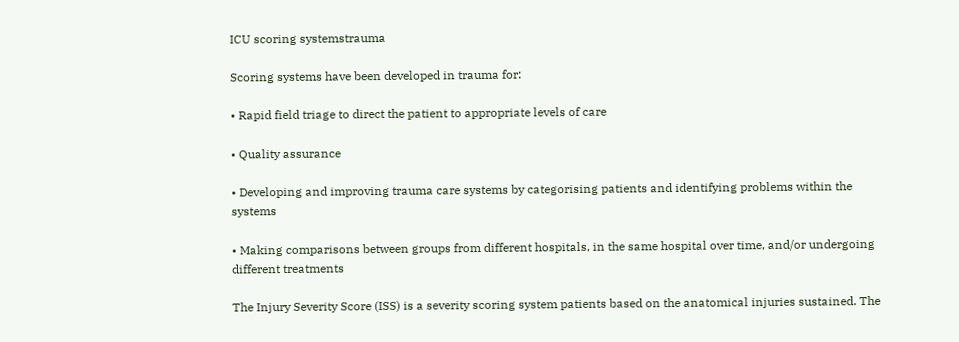ICU scoring systemstrauma

Scoring systems have been developed in trauma for:

• Rapid field triage to direct the patient to appropriate levels of care

• Quality assurance

• Developing and improving trauma care systems by categorising patients and identifying problems within the systems

• Making comparisons between groups from different hospitals, in the same hospital over time, and/or undergoing different treatments

The Injury Severity Score (ISS) is a severity scoring system patients based on the anatomical injuries sustained. The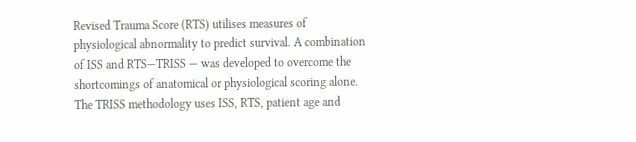Revised Trauma Score (RTS) utilises measures of physiological abnormality to predict survival. A combination of ISS and RTS—TRISS — was developed to overcome the shortcomings of anatomical or physiological scoring alone. The TRISS methodology uses ISS, RTS, patient age and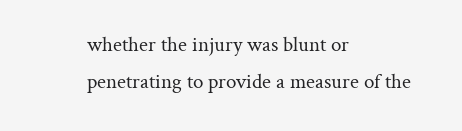whether the injury was blunt or penetrating to provide a measure of the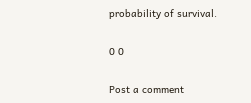probability of survival.

0 0

Post a comment